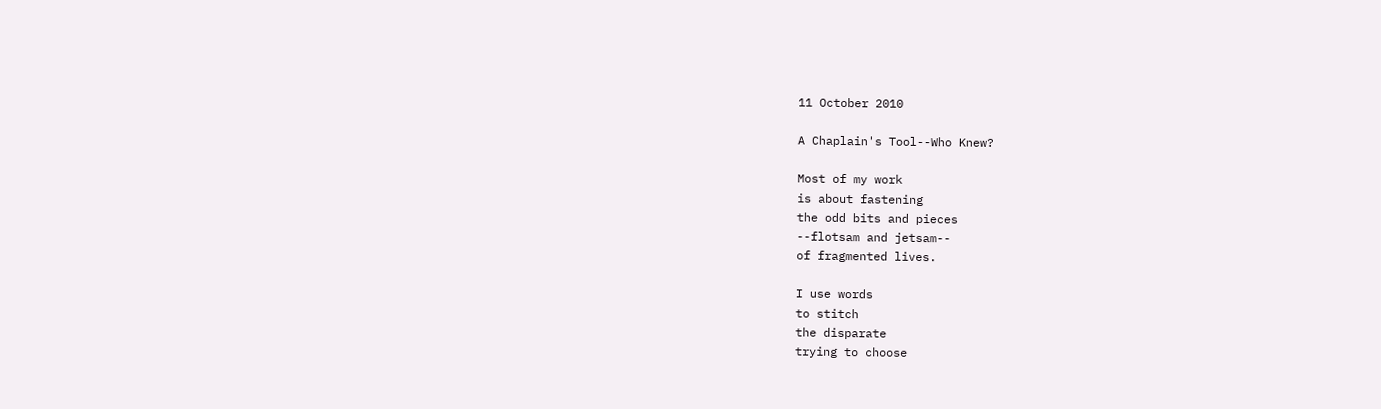11 October 2010

A Chaplain's Tool--Who Knew?

Most of my work
is about fastening
the odd bits and pieces
--flotsam and jetsam--
of fragmented lives.

I use words
to stitch
the disparate
trying to choose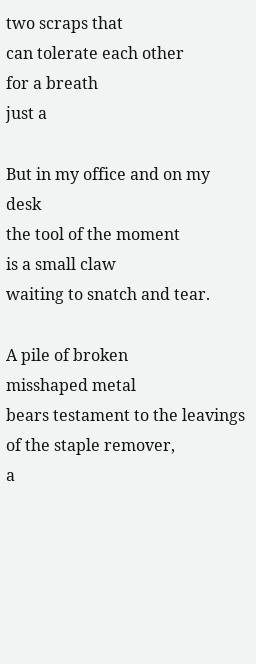two scraps that
can tolerate each other
for a breath
just a

But in my office and on my desk
the tool of the moment
is a small claw
waiting to snatch and tear.

A pile of broken
misshaped metal
bears testament to the leavings
of the staple remover,
a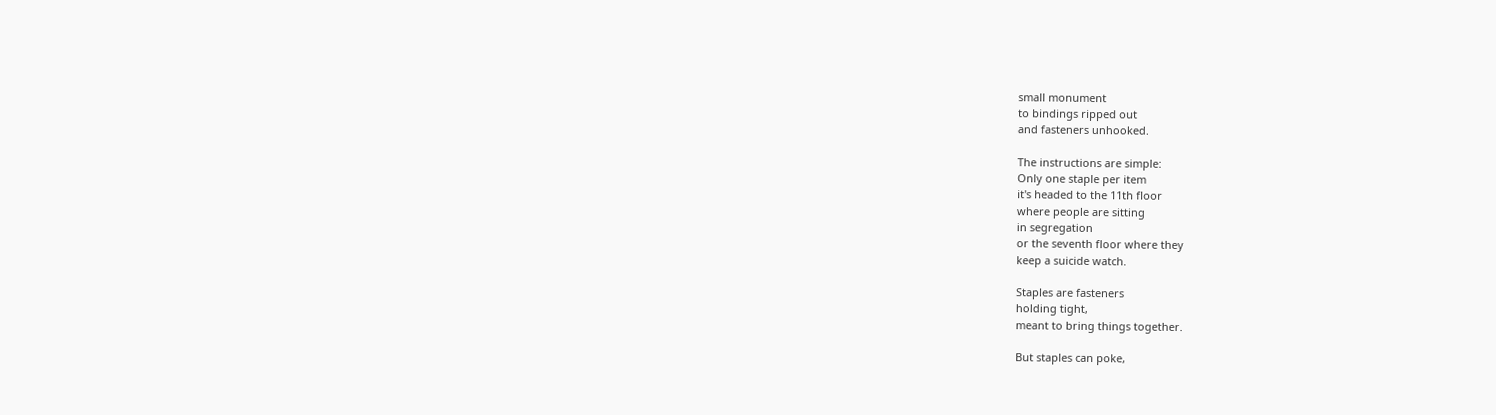small monument
to bindings ripped out
and fasteners unhooked.

The instructions are simple:
Only one staple per item
it's headed to the 11th floor
where people are sitting
in segregation
or the seventh floor where they
keep a suicide watch.

Staples are fasteners
holding tight,
meant to bring things together.

But staples can poke,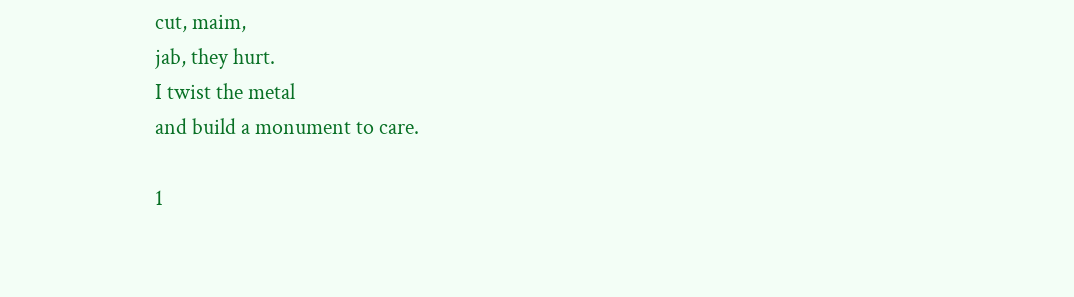cut, maim,
jab, they hurt.
I twist the metal
and build a monument to care.

1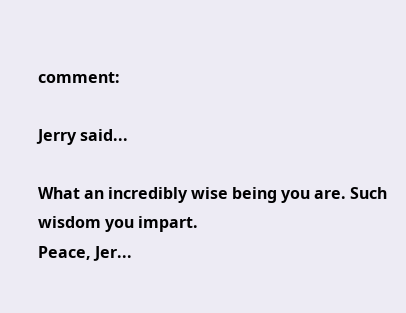comment:

Jerry said...

What an incredibly wise being you are. Such wisdom you impart.
Peace, Jer...